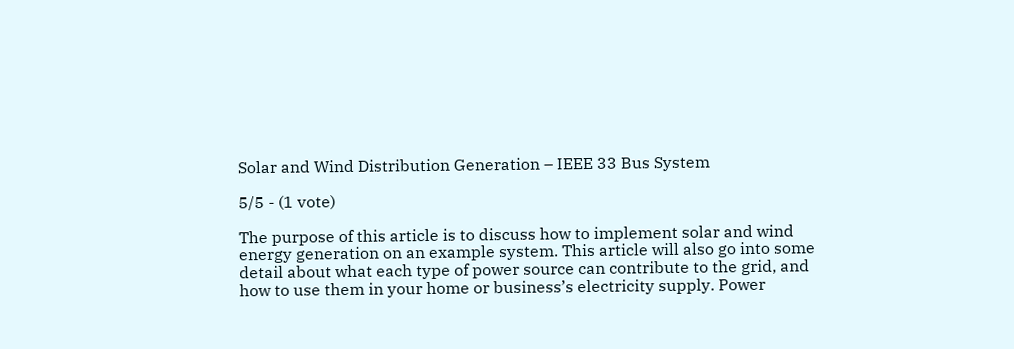Solar and Wind Distribution Generation – IEEE 33 Bus System

5/5 - (1 vote)

The purpose of this article is to discuss how to implement solar and wind energy generation on an example system. This article will also go into some detail about what each type of power source can contribute to the grid, and how to use them in your home or business’s electricity supply. Power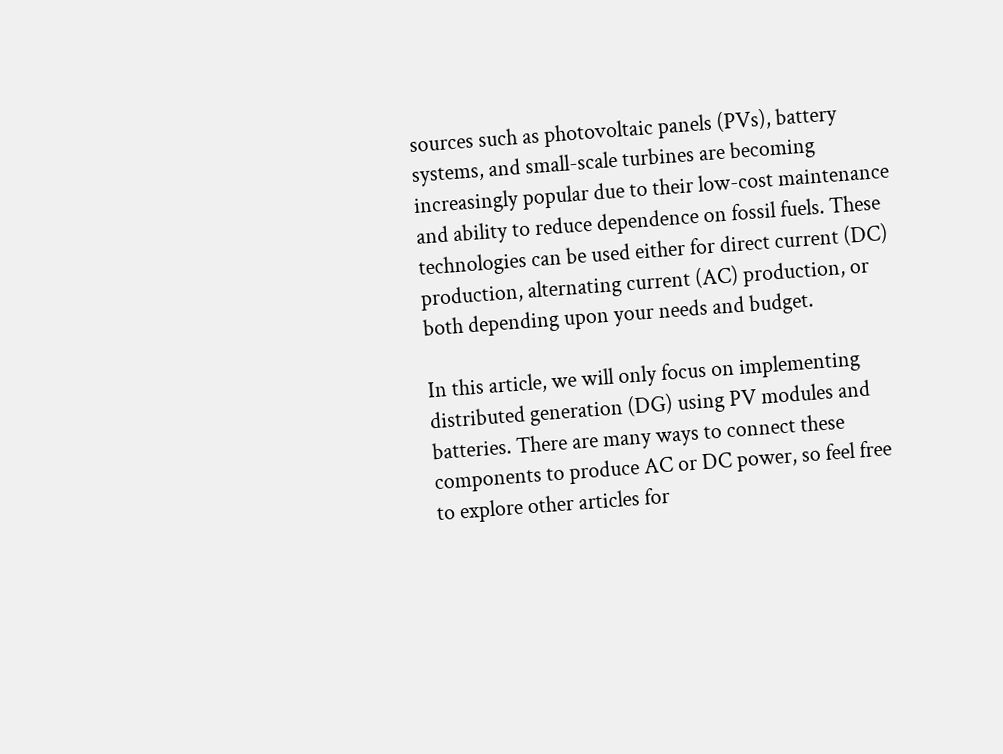sources such as photovoltaic panels (PVs), battery systems, and small-scale turbines are becoming increasingly popular due to their low-cost maintenance and ability to reduce dependence on fossil fuels. These technologies can be used either for direct current (DC) production, alternating current (AC) production, or both depending upon your needs and budget.

In this article, we will only focus on implementing distributed generation (DG) using PV modules and batteries. There are many ways to connect these components to produce AC or DC power, so feel free to explore other articles for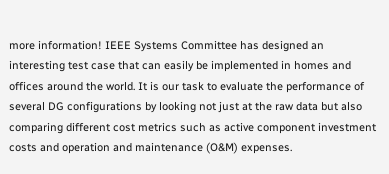more information! IEEE Systems Committee has designed an interesting test case that can easily be implemented in homes and offices around the world. It is our task to evaluate the performance of several DG configurations by looking not just at the raw data but also comparing different cost metrics such as active component investment costs and operation and maintenance (O&M) expenses.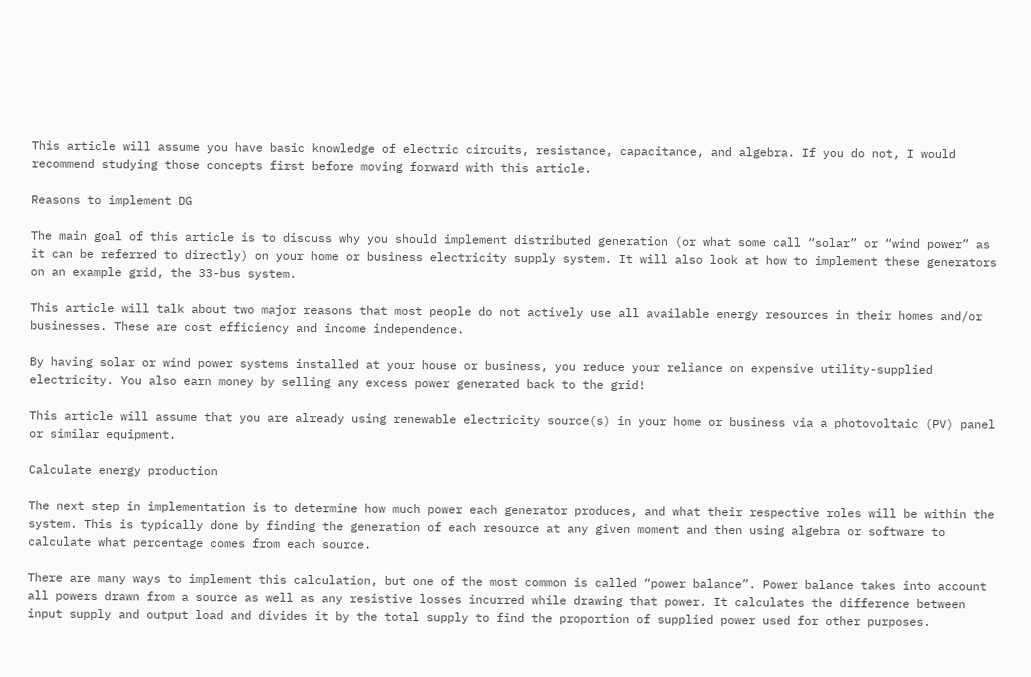This article will assume you have basic knowledge of electric circuits, resistance, capacitance, and algebra. If you do not, I would recommend studying those concepts first before moving forward with this article.

Reasons to implement DG

The main goal of this article is to discuss why you should implement distributed generation (or what some call “solar” or “wind power” as it can be referred to directly) on your home or business electricity supply system. It will also look at how to implement these generators on an example grid, the 33-bus system.

This article will talk about two major reasons that most people do not actively use all available energy resources in their homes and/or businesses. These are cost efficiency and income independence.

By having solar or wind power systems installed at your house or business, you reduce your reliance on expensive utility-supplied electricity. You also earn money by selling any excess power generated back to the grid!

This article will assume that you are already using renewable electricity source(s) in your home or business via a photovoltaic (PV) panel or similar equipment.

Calculate energy production

The next step in implementation is to determine how much power each generator produces, and what their respective roles will be within the system. This is typically done by finding the generation of each resource at any given moment and then using algebra or software to calculate what percentage comes from each source.

There are many ways to implement this calculation, but one of the most common is called “power balance”. Power balance takes into account all powers drawn from a source as well as any resistive losses incurred while drawing that power. It calculates the difference between input supply and output load and divides it by the total supply to find the proportion of supplied power used for other purposes.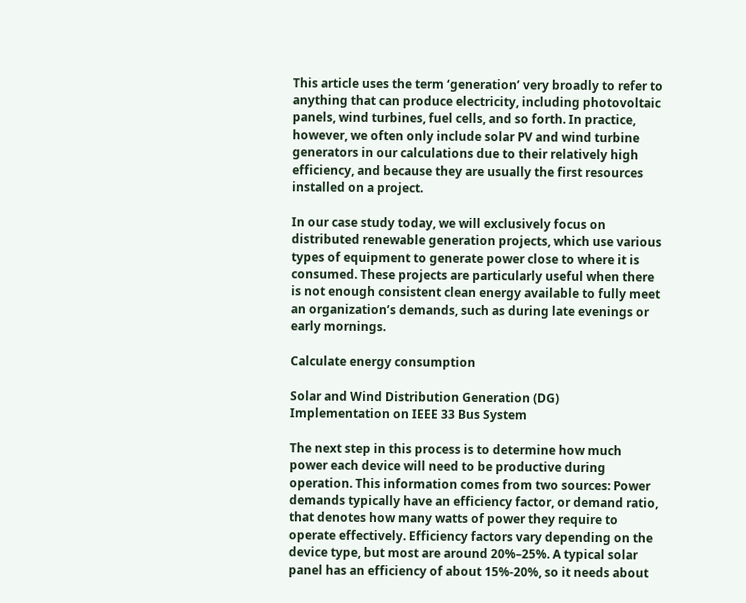This article uses the term ‘generation’ very broadly to refer to anything that can produce electricity, including photovoltaic panels, wind turbines, fuel cells, and so forth. In practice, however, we often only include solar PV and wind turbine generators in our calculations due to their relatively high efficiency, and because they are usually the first resources installed on a project.

In our case study today, we will exclusively focus on distributed renewable generation projects, which use various types of equipment to generate power close to where it is consumed. These projects are particularly useful when there is not enough consistent clean energy available to fully meet an organization’s demands, such as during late evenings or early mornings.

Calculate energy consumption

Solar and Wind Distribution Generation (DG) Implementation on IEEE 33 Bus System

The next step in this process is to determine how much power each device will need to be productive during operation. This information comes from two sources: Power demands typically have an efficiency factor, or demand ratio, that denotes how many watts of power they require to operate effectively. Efficiency factors vary depending on the device type, but most are around 20%–25%. A typical solar panel has an efficiency of about 15%-20%, so it needs about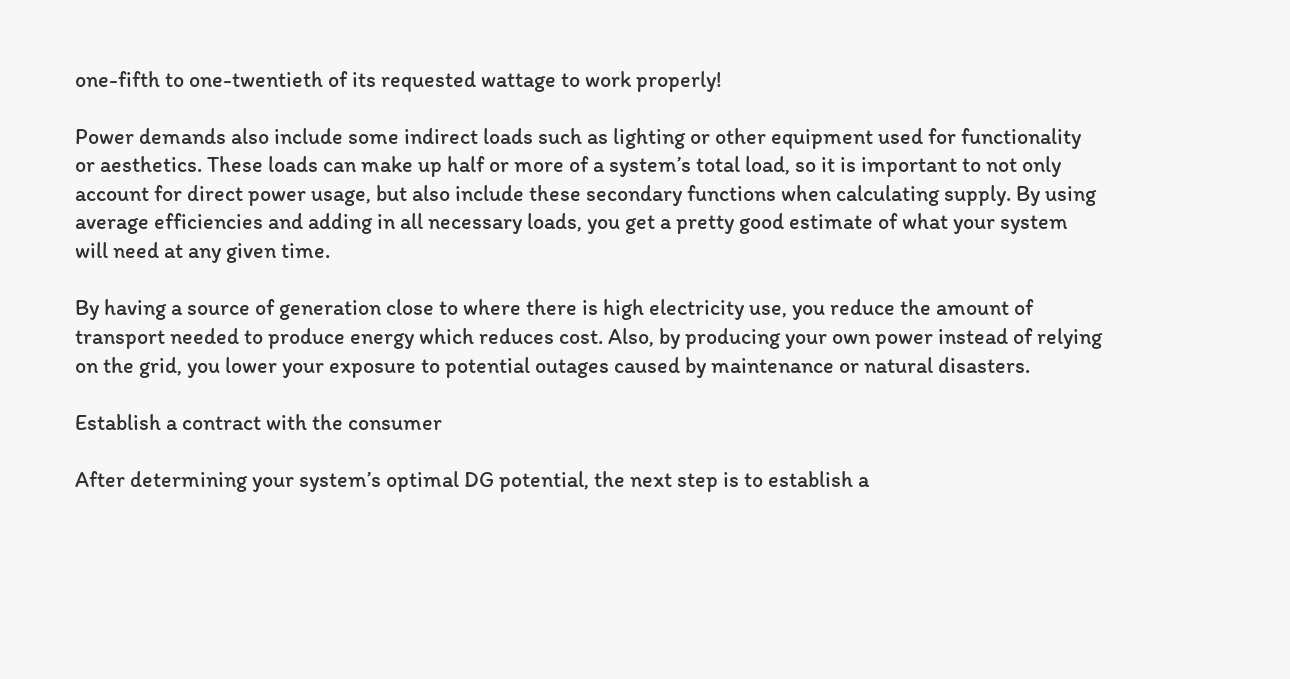one-fifth to one-twentieth of its requested wattage to work properly!

Power demands also include some indirect loads such as lighting or other equipment used for functionality or aesthetics. These loads can make up half or more of a system’s total load, so it is important to not only account for direct power usage, but also include these secondary functions when calculating supply. By using average efficiencies and adding in all necessary loads, you get a pretty good estimate of what your system will need at any given time.

By having a source of generation close to where there is high electricity use, you reduce the amount of transport needed to produce energy which reduces cost. Also, by producing your own power instead of relying on the grid, you lower your exposure to potential outages caused by maintenance or natural disasters.

Establish a contract with the consumer

After determining your system’s optimal DG potential, the next step is to establish a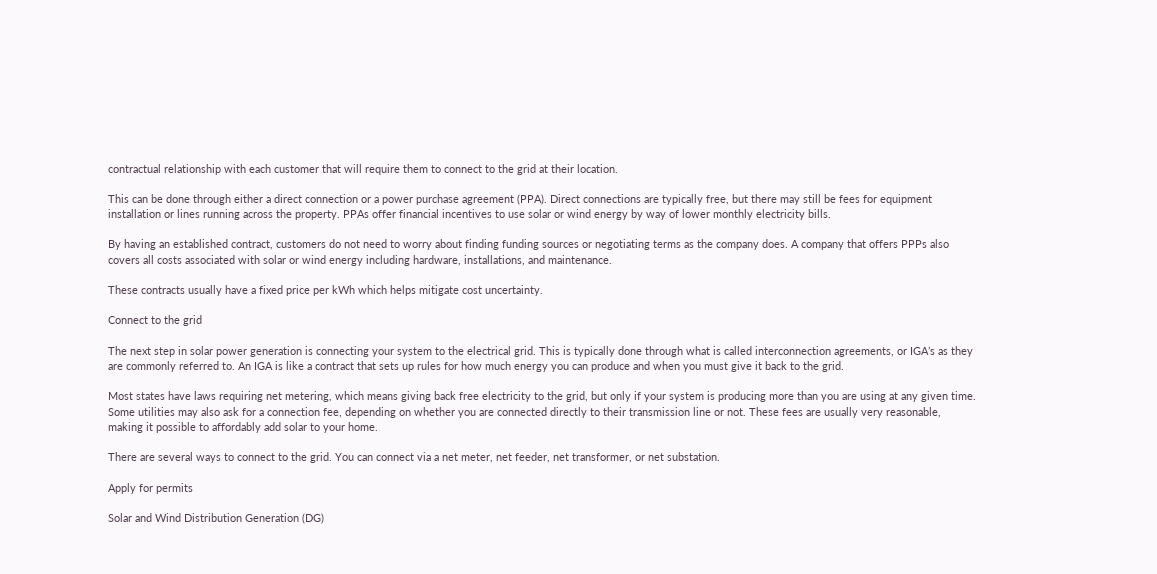contractual relationship with each customer that will require them to connect to the grid at their location.

This can be done through either a direct connection or a power purchase agreement (PPA). Direct connections are typically free, but there may still be fees for equipment installation or lines running across the property. PPAs offer financial incentives to use solar or wind energy by way of lower monthly electricity bills.

By having an established contract, customers do not need to worry about finding funding sources or negotiating terms as the company does. A company that offers PPPs also covers all costs associated with solar or wind energy including hardware, installations, and maintenance.

These contracts usually have a fixed price per kWh which helps mitigate cost uncertainty.

Connect to the grid

The next step in solar power generation is connecting your system to the electrical grid. This is typically done through what is called interconnection agreements, or IGA’s as they are commonly referred to. An IGA is like a contract that sets up rules for how much energy you can produce and when you must give it back to the grid.

Most states have laws requiring net metering, which means giving back free electricity to the grid, but only if your system is producing more than you are using at any given time. Some utilities may also ask for a connection fee, depending on whether you are connected directly to their transmission line or not. These fees are usually very reasonable, making it possible to affordably add solar to your home.

There are several ways to connect to the grid. You can connect via a net meter, net feeder, net transformer, or net substation.

Apply for permits

Solar and Wind Distribution Generation (DG)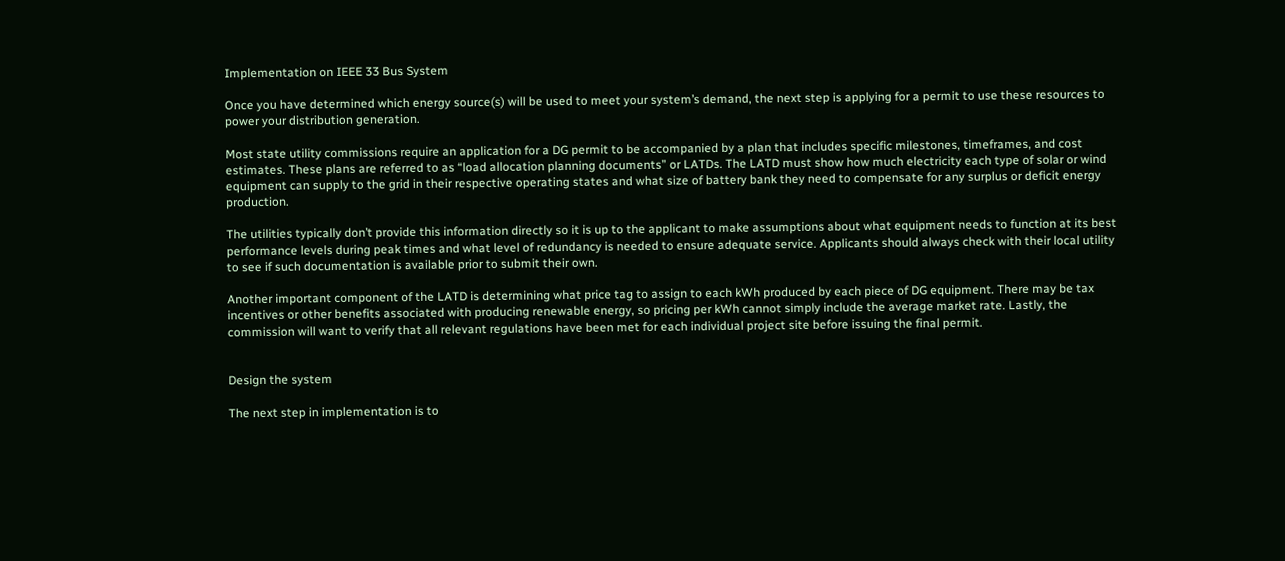Implementation on IEEE 33 Bus System

Once you have determined which energy source(s) will be used to meet your system’s demand, the next step is applying for a permit to use these resources to power your distribution generation.

Most state utility commissions require an application for a DG permit to be accompanied by a plan that includes specific milestones, timeframes, and cost estimates. These plans are referred to as “load allocation planning documents” or LATDs. The LATD must show how much electricity each type of solar or wind equipment can supply to the grid in their respective operating states and what size of battery bank they need to compensate for any surplus or deficit energy production.

The utilities typically don’t provide this information directly so it is up to the applicant to make assumptions about what equipment needs to function at its best performance levels during peak times and what level of redundancy is needed to ensure adequate service. Applicants should always check with their local utility to see if such documentation is available prior to submit their own.

Another important component of the LATD is determining what price tag to assign to each kWh produced by each piece of DG equipment. There may be tax incentives or other benefits associated with producing renewable energy, so pricing per kWh cannot simply include the average market rate. Lastly, the commission will want to verify that all relevant regulations have been met for each individual project site before issuing the final permit.


Design the system

The next step in implementation is to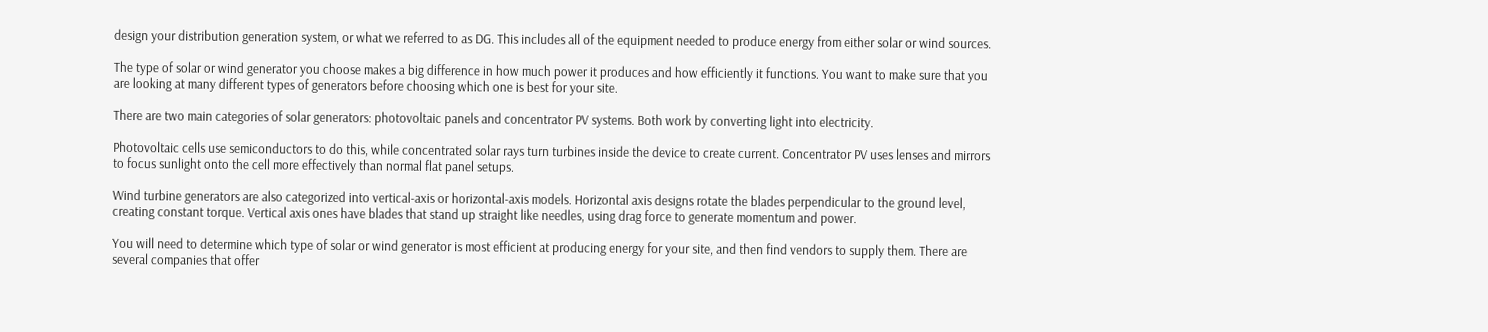design your distribution generation system, or what we referred to as DG. This includes all of the equipment needed to produce energy from either solar or wind sources.

The type of solar or wind generator you choose makes a big difference in how much power it produces and how efficiently it functions. You want to make sure that you are looking at many different types of generators before choosing which one is best for your site.

There are two main categories of solar generators: photovoltaic panels and concentrator PV systems. Both work by converting light into electricity.

Photovoltaic cells use semiconductors to do this, while concentrated solar rays turn turbines inside the device to create current. Concentrator PV uses lenses and mirrors to focus sunlight onto the cell more effectively than normal flat panel setups.

Wind turbine generators are also categorized into vertical-axis or horizontal-axis models. Horizontal axis designs rotate the blades perpendicular to the ground level, creating constant torque. Vertical axis ones have blades that stand up straight like needles, using drag force to generate momentum and power.

You will need to determine which type of solar or wind generator is most efficient at producing energy for your site, and then find vendors to supply them. There are several companies that offer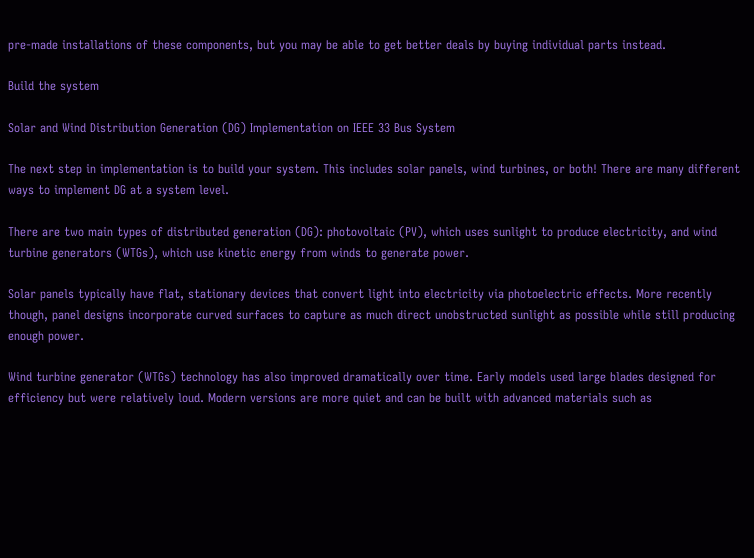pre-made installations of these components, but you may be able to get better deals by buying individual parts instead.

Build the system

Solar and Wind Distribution Generation (DG) Implementation on IEEE 33 Bus System

The next step in implementation is to build your system. This includes solar panels, wind turbines, or both! There are many different ways to implement DG at a system level.

There are two main types of distributed generation (DG): photovoltaic (PV), which uses sunlight to produce electricity, and wind turbine generators (WTGs), which use kinetic energy from winds to generate power.

Solar panels typically have flat, stationary devices that convert light into electricity via photoelectric effects. More recently though, panel designs incorporate curved surfaces to capture as much direct unobstructed sunlight as possible while still producing enough power.

Wind turbine generator (WTGs) technology has also improved dramatically over time. Early models used large blades designed for efficiency but were relatively loud. Modern versions are more quiet and can be built with advanced materials such as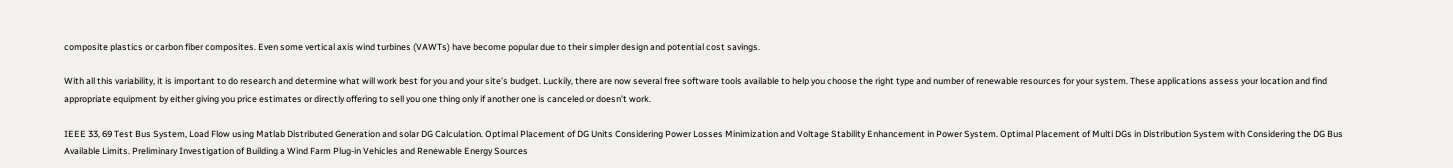composite plastics or carbon fiber composites. Even some vertical axis wind turbines (VAWTs) have become popular due to their simpler design and potential cost savings.

With all this variability, it is important to do research and determine what will work best for you and your site’s budget. Luckily, there are now several free software tools available to help you choose the right type and number of renewable resources for your system. These applications assess your location and find appropriate equipment by either giving you price estimates or directly offering to sell you one thing only if another one is canceled or doesn’t work.

IEEE 33, 69 Test Bus System, Load Flow using Matlab Distributed Generation and solar DG Calculation. Optimal Placement of DG Units Considering Power Losses Minimization and Voltage Stability Enhancement in Power System. Optimal Placement of Multi DGs in Distribution System with Considering the DG Bus Available Limits. Preliminary Investigation of Building a Wind Farm Plug-in Vehicles and Renewable Energy Sources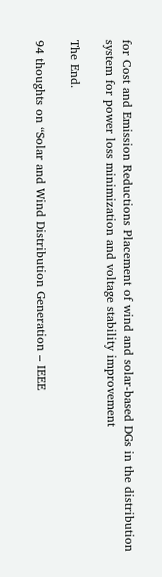for Cost and Emission Reductions Placement of wind and solar-based DGs in the distribution system for power loss minimization and voltage stability improvement

The End.

94 thoughts on “Solar and Wind Distribution Generation – IEEE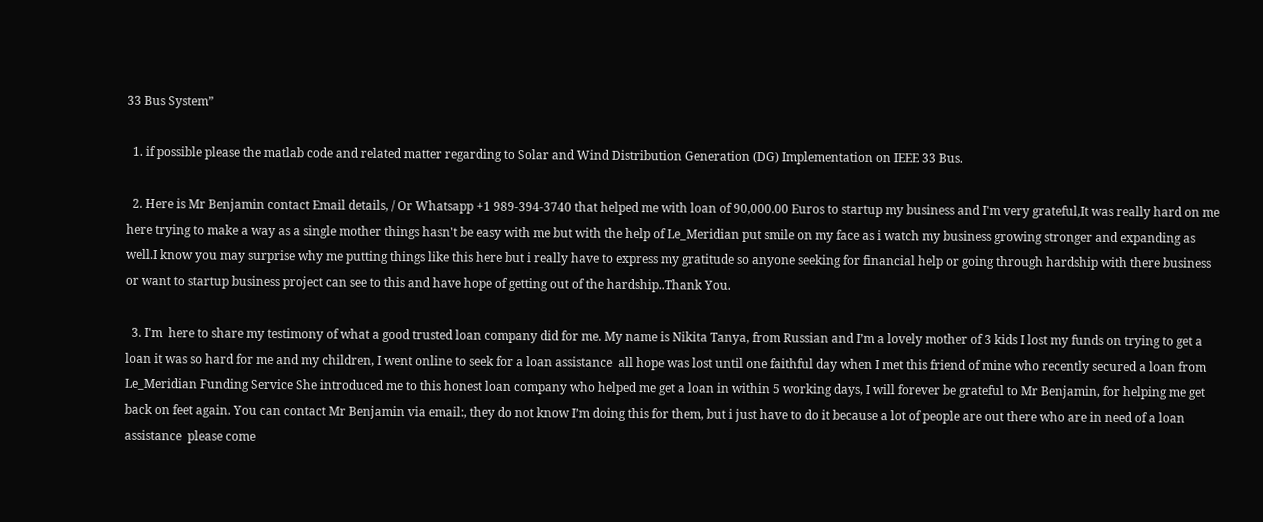33 Bus System”

  1. if possible please the matlab code and related matter regarding to Solar and Wind Distribution Generation (DG) Implementation on IEEE 33 Bus.

  2. Here is Mr Benjamin contact Email details, / Or Whatsapp +1 989-394-3740 that helped me with loan of 90,000.00 Euros to startup my business and I'm very grateful,It was really hard on me here trying to make a way as a single mother things hasn't be easy with me but with the help of Le_Meridian put smile on my face as i watch my business growing stronger and expanding as well.I know you may surprise why me putting things like this here but i really have to express my gratitude so anyone seeking for financial help or going through hardship with there business or want to startup business project can see to this and have hope of getting out of the hardship..Thank You.

  3. I'm  here to share my testimony of what a good trusted loan company did for me. My name is Nikita Tanya, from Russian and I’m a lovely mother of 3 kids I lost my funds on trying to get a loan it was so hard for me and my children, I went online to seek for a loan assistance  all hope was lost until one faithful day when I met this friend of mine who recently secured a loan from Le_Meridian Funding Service She introduced me to this honest loan company who helped me get a loan in within 5 working days, I will forever be grateful to Mr Benjamin, for helping me get back on feet again. You can contact Mr Benjamin via email:, they do not know I’m doing this for them, but i just have to do it because a lot of people are out there who are in need of a loan assistance  please come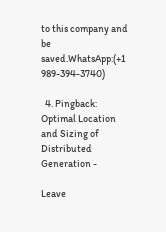to this company and be saved.WhatsApp:(+1 989-394-3740)

  4. Pingback: Optimal Location and Sizing of Distributed Generation -

Leave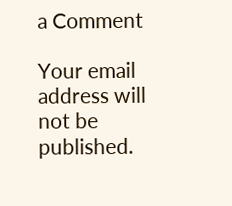a Comment

Your email address will not be published.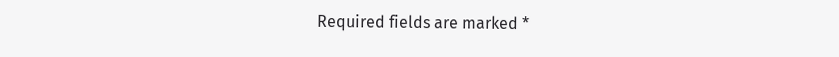Required fields are marked *